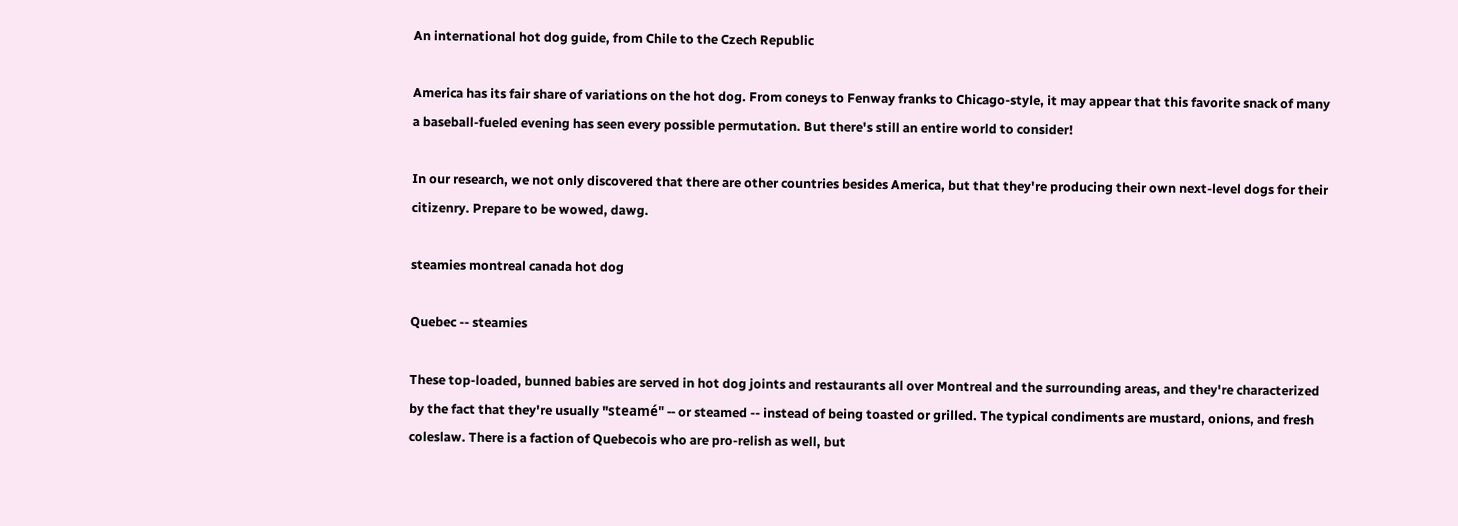An international hot dog guide, from Chile to the Czech Republic

America has its fair share of variations on the hot dog. From coneys to Fenway franks to Chicago-style, it may appear that this favorite snack of many a baseball-fueled evening has seen every possible permutation. But there's still an entire world to consider!

In our research, we not only discovered that there are other countries besides America, but that they're producing their own next-level dogs for their citizenry. Prepare to be wowed, dawg.

steamies montreal canada hot dog

Quebec -- steamies

These top-loaded, bunned babies are served in hot dog joints and restaurants all over Montreal and the surrounding areas, and they're characterized by the fact that they're usually "steamé" -- or steamed -- instead of being toasted or grilled. The typical condiments are mustard, onions, and fresh coleslaw. There is a faction of Quebecois who are pro-relish as well, but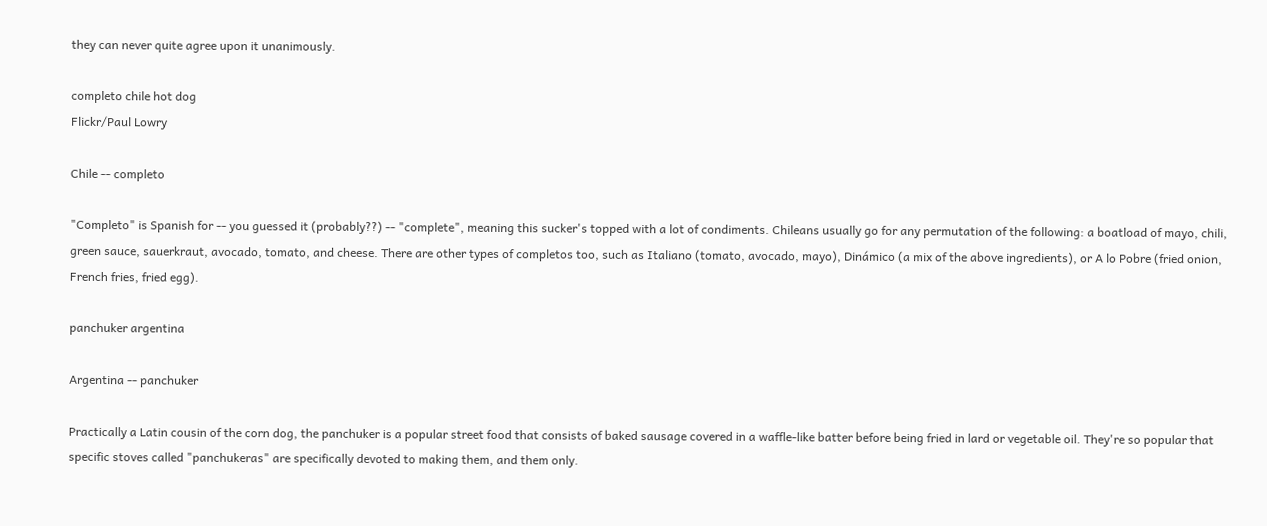they can never quite agree upon it unanimously.

completo chile hot dog
Flickr/Paul Lowry

Chile -- completo

"Completo" is Spanish for -- you guessed it (probably??) -- "complete", meaning this sucker's topped with a lot of condiments. Chileans usually go for any permutation of the following: a boatload of mayo, chili, green sauce, sauerkraut, avocado, tomato, and cheese. There are other types of completos too, such as Italiano (tomato, avocado, mayo), Dinámico (a mix of the above ingredients), or A lo Pobre (fried onion, French fries, fried egg).

panchuker argentina

Argentina -- panchuker

Practically a Latin cousin of the corn dog, the panchuker is a popular street food that consists of baked sausage covered in a waffle-like batter before being fried in lard or vegetable oil. They're so popular that specific stoves called "panchukeras" are specifically devoted to making them, and them only.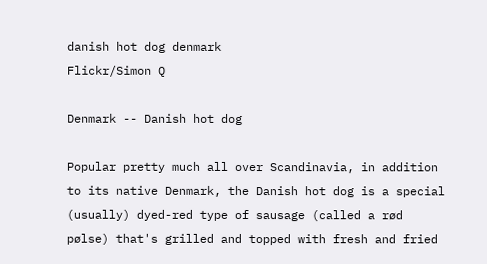danish hot dog denmark
Flickr/Simon Q

Denmark -- Danish hot dog

Popular pretty much all over Scandinavia, in addition to its native Denmark, the Danish hot dog is a special (usually) dyed-red type of sausage (called a rød pølse) that's grilled and topped with fresh and fried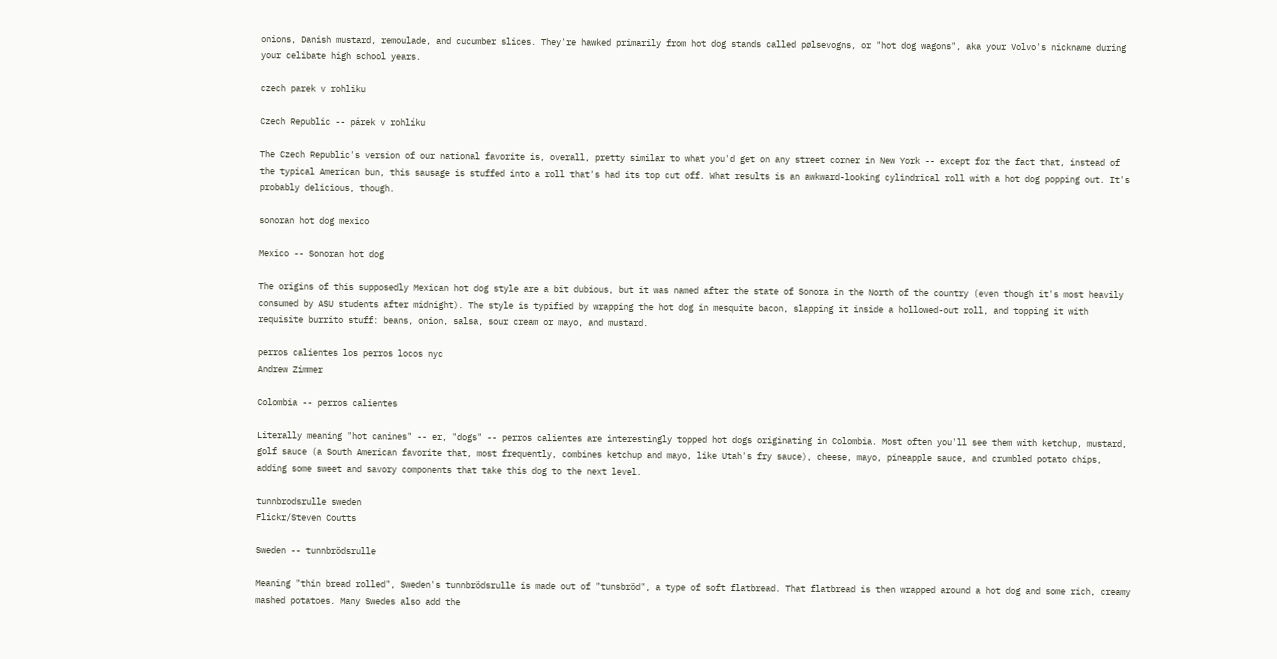onions, Danish mustard, remoulade, and cucumber slices. They're hawked primarily from hot dog stands called pølsevogns, or "hot dog wagons", aka your Volvo's nickname during your celibate high school years.

czech parek v rohliku

Czech Republic -- párek v rohlíku

The Czech Republic's version of our national favorite is, overall, pretty similar to what you'd get on any street corner in New York -- except for the fact that, instead of the typical American bun, this sausage is stuffed into a roll that's had its top cut off. What results is an awkward-looking cylindrical roll with a hot dog popping out. It's probably delicious, though.

sonoran hot dog mexico

Mexico -- Sonoran hot dog

The origins of this supposedly Mexican hot dog style are a bit dubious, but it was named after the state of Sonora in the North of the country (even though it's most heavily consumed by ASU students after midnight). The style is typified by wrapping the hot dog in mesquite bacon, slapping it inside a hollowed-out roll, and topping it with requisite burrito stuff: beans, onion, salsa, sour cream or mayo, and mustard.

perros calientes los perros locos nyc
Andrew Zimmer

Colombia -- perros calientes

Literally meaning "hot canines" -- er, "dogs" -- perros calientes are interestingly topped hot dogs originating in Colombia. Most often you'll see them with ketchup, mustard, golf sauce (a South American favorite that, most frequently, combines ketchup and mayo, like Utah's fry sauce), cheese, mayo, pineapple sauce, and crumbled potato chips, adding some sweet and savory components that take this dog to the next level.

tunnbrodsrulle sweden
Flickr/Steven Coutts

Sweden -- tunnbrödsrulle

Meaning "thin bread rolled", Sweden's tunnbrödsrulle is made out of "tunsbröd", a type of soft flatbread. That flatbread is then wrapped around a hot dog and some rich, creamy mashed potatoes. Many Swedes also add the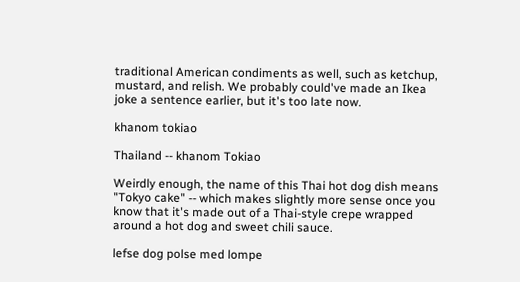traditional American condiments as well, such as ketchup, mustard, and relish. We probably could've made an Ikea joke a sentence earlier, but it's too late now.

khanom tokiao

Thailand -- khanom Tokiao

Weirdly enough, the name of this Thai hot dog dish means "Tokyo cake" -- which makes slightly more sense once you know that it's made out of a Thai-style crepe wrapped around a hot dog and sweet chili sauce.

lefse dog polse med lompe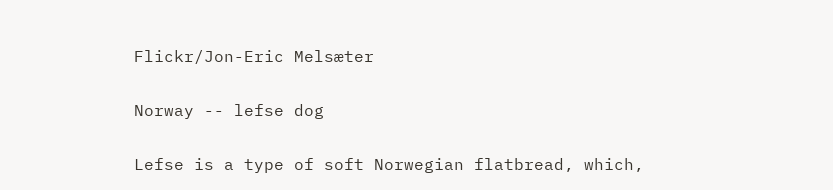Flickr/Jon-Eric Melsæter

Norway -- lefse dog

Lefse is a type of soft Norwegian flatbread, which,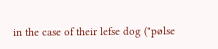in the case of their lefse dog ("pølse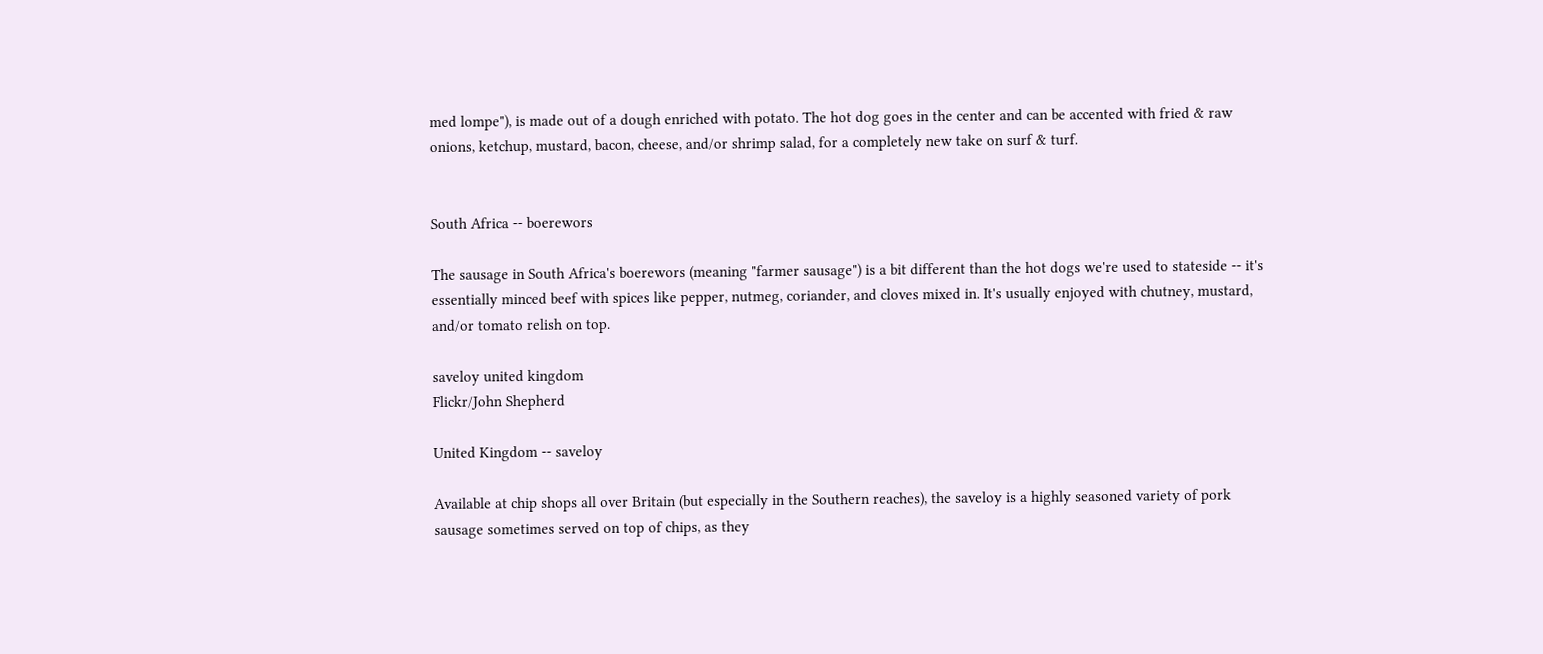med lompe"), is made out of a dough enriched with potato. The hot dog goes in the center and can be accented with fried & raw onions, ketchup, mustard, bacon, cheese, and/or shrimp salad, for a completely new take on surf & turf.


South Africa -- boerewors

The sausage in South Africa's boerewors (meaning "farmer sausage") is a bit different than the hot dogs we're used to stateside -- it's essentially minced beef with spices like pepper, nutmeg, coriander, and cloves mixed in. It's usually enjoyed with chutney, mustard, and/or tomato relish on top.

saveloy united kingdom
Flickr/John Shepherd

United Kingdom -- saveloy

Available at chip shops all over Britain (but especially in the Southern reaches), the saveloy is a highly seasoned variety of pork sausage sometimes served on top of chips, as they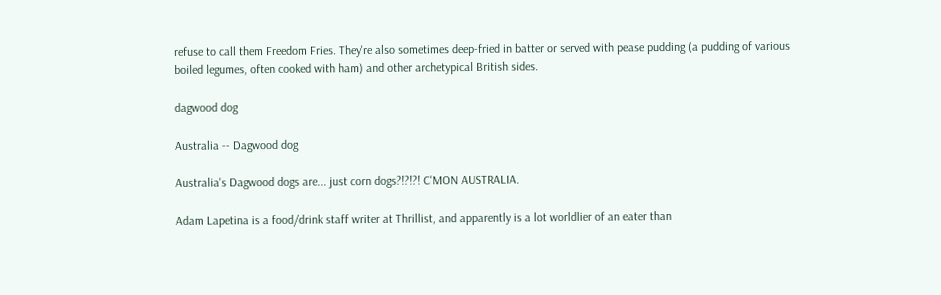refuse to call them Freedom Fries. They're also sometimes deep-fried in batter or served with pease pudding (a pudding of various boiled legumes, often cooked with ham) and other archetypical British sides.

dagwood dog

Australia -- Dagwood dog

Australia's Dagwood dogs are... just corn dogs?!?!?! C'MON AUSTRALIA.

Adam Lapetina is a food/drink staff writer at Thrillist, and apparently is a lot worldlier of an eater than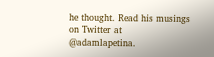he thought. Read his musings on Twitter at @adamlapetina.